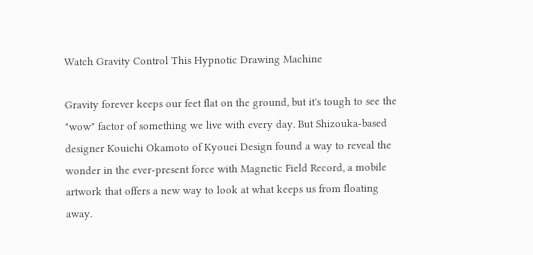Watch Gravity Control This Hypnotic Drawing Machine

Gravity forever keeps our feet flat on the ground, but it's tough to see the "wow" factor of something we live with every day. But Shizouka-based designer Kouichi Okamoto of Kyouei Design found a way to reveal the wonder in the ever-present force with Magnetic Field Record, a mobile artwork that offers a new way to look at what keeps us from floating away.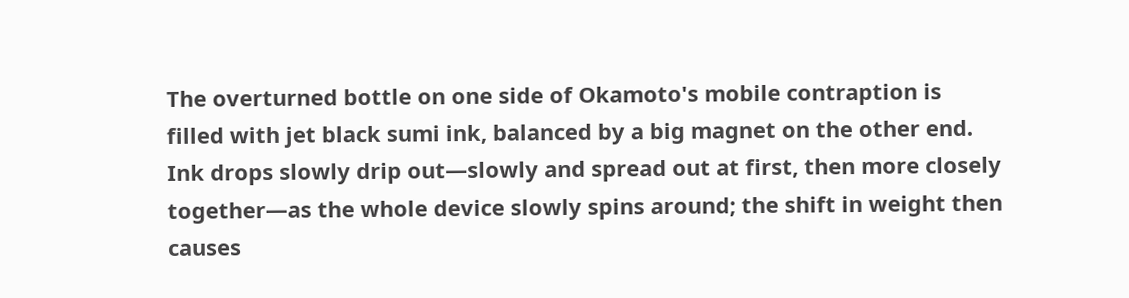The overturned bottle on one side of Okamoto's mobile contraption is filled with jet black sumi ink, balanced by a big magnet on the other end. Ink drops slowly drip out—slowly and spread out at first, then more closely together—as the whole device slowly spins around; the shift in weight then causes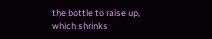the bottle to raise up, which shrinks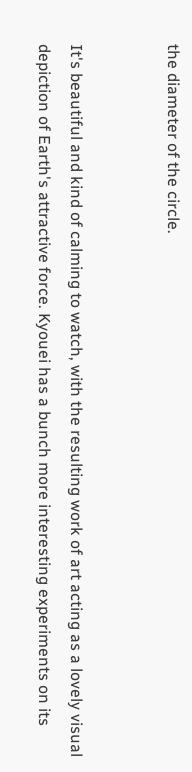the diameter of the circle.


It's beautiful and kind of calming to watch, with the resulting work of art acting as a lovely visual depiction of Earth's attractive force. Kyouei has a bunch more interesting experiments on its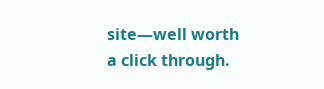site—well worth a click through.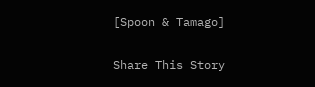[Spoon & Tamago]

Share This Story